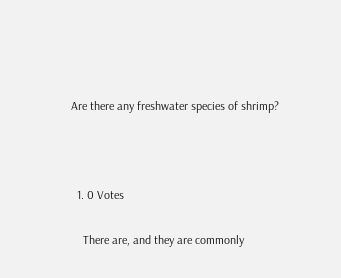Are there any freshwater species of shrimp?



  1. 0 Votes

    There are, and they are commonly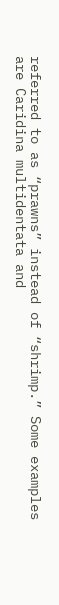referred to as “prawns” instead of “shrimp.” Some examples are Caridina multidentata and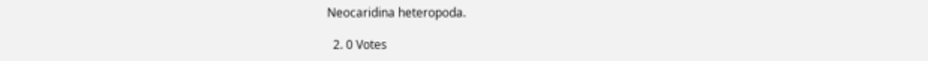Neocaridina heteropoda.

  2. 0 Votes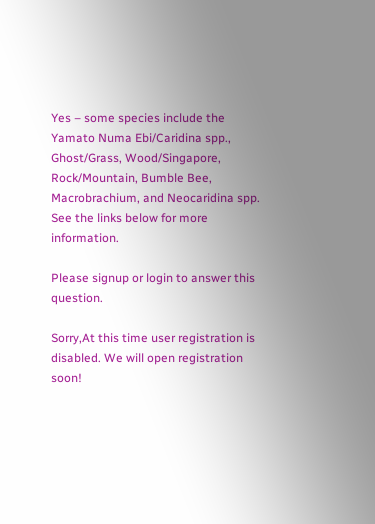Yes – some species include the Yamato Numa Ebi/Caridina spp., Ghost/Grass, Wood/Singapore, Rock/Mountain, Bumble Bee, Macrobrachium, and Neocaridina spp.  See the links below for more information.

Please signup or login to answer this question.

Sorry,At this time user registration is disabled. We will open registration soon!